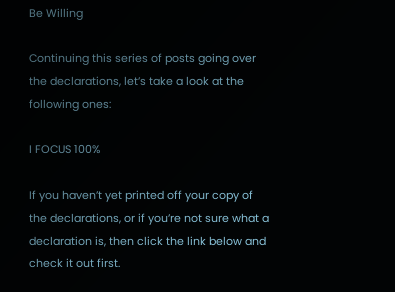Be Willing

Continuing this series of posts going over the declarations, let’s take a look at the following ones:

I FOCUS 100%

If you haven’t yet printed off your copy of the declarations, or if you’re not sure what a declaration is, then click the link below and check it out first.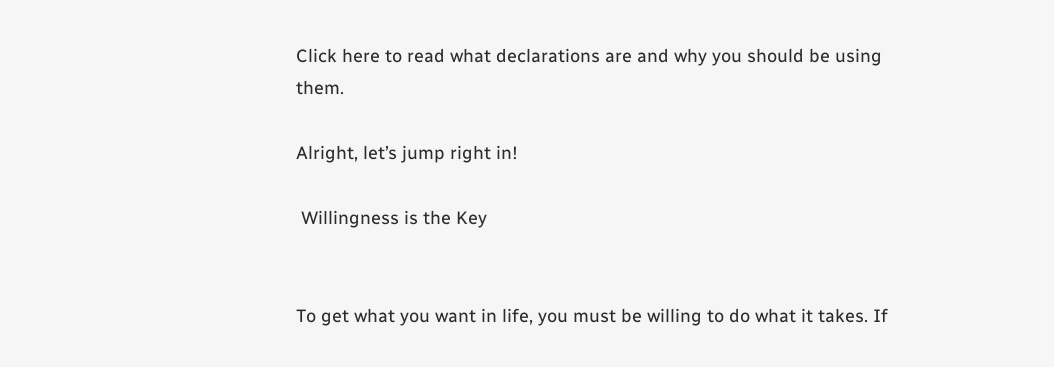Click here to read what declarations are and why you should be using them.

Alright, let’s jump right in!

 Willingness is the Key


To get what you want in life, you must be willing to do what it takes. If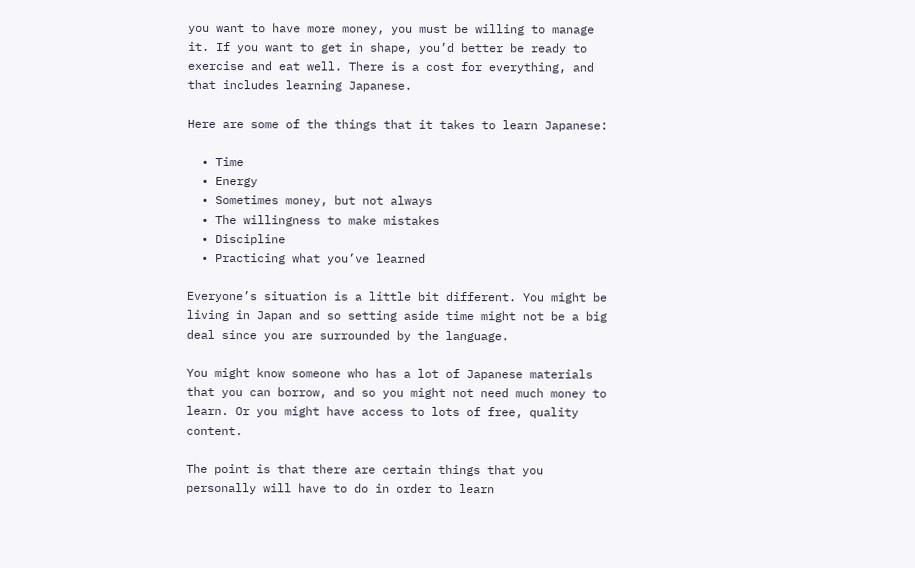you want to have more money, you must be willing to manage it. If you want to get in shape, you’d better be ready to exercise and eat well. There is a cost for everything, and that includes learning Japanese.

Here are some of the things that it takes to learn Japanese:

  • Time
  • Energy
  • Sometimes money, but not always
  • The willingness to make mistakes
  • Discipline
  • Practicing what you’ve learned

Everyone’s situation is a little bit different. You might be living in Japan and so setting aside time might not be a big deal since you are surrounded by the language.

You might know someone who has a lot of Japanese materials that you can borrow, and so you might not need much money to learn. Or you might have access to lots of free, quality content.

The point is that there are certain things that you personally will have to do in order to learn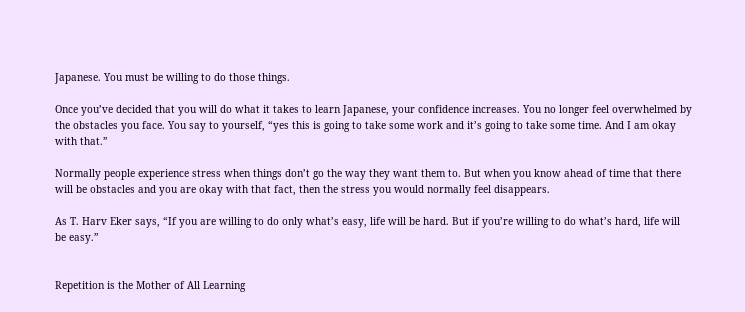Japanese. You must be willing to do those things.

Once you’ve decided that you will do what it takes to learn Japanese, your confidence increases. You no longer feel overwhelmed by the obstacles you face. You say to yourself, “yes this is going to take some work and it’s going to take some time. And I am okay with that.”

Normally people experience stress when things don’t go the way they want them to. But when you know ahead of time that there will be obstacles and you are okay with that fact, then the stress you would normally feel disappears.

As T. Harv Eker says, “If you are willing to do only what’s easy, life will be hard. But if you’re willing to do what’s hard, life will be easy.”


Repetition is the Mother of All Learning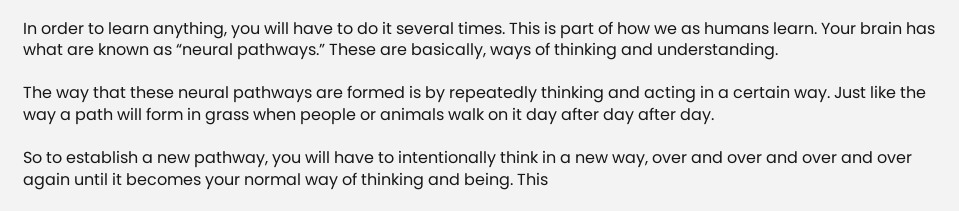In order to learn anything, you will have to do it several times. This is part of how we as humans learn. Your brain has what are known as “neural pathways.” These are basically, ways of thinking and understanding.

The way that these neural pathways are formed is by repeatedly thinking and acting in a certain way. Just like the way a path will form in grass when people or animals walk on it day after day after day.

So to establish a new pathway, you will have to intentionally think in a new way, over and over and over and over again until it becomes your normal way of thinking and being. This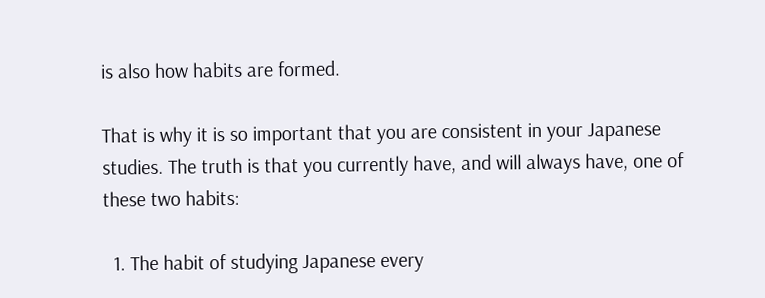is also how habits are formed.

That is why it is so important that you are consistent in your Japanese studies. The truth is that you currently have, and will always have, one of these two habits:

  1. The habit of studying Japanese every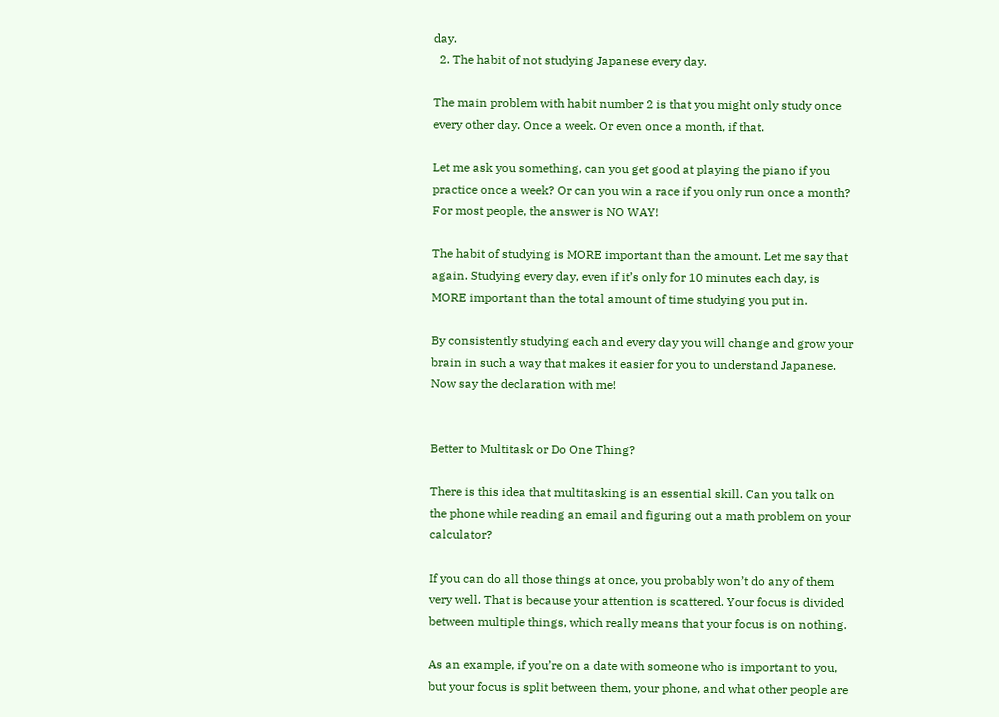day.
  2. The habit of not studying Japanese every day.

The main problem with habit number 2 is that you might only study once every other day. Once a week. Or even once a month, if that.

Let me ask you something, can you get good at playing the piano if you practice once a week? Or can you win a race if you only run once a month? For most people, the answer is NO WAY!

The habit of studying is MORE important than the amount. Let me say that again. Studying every day, even if it’s only for 10 minutes each day, is MORE important than the total amount of time studying you put in.

By consistently studying each and every day you will change and grow your brain in such a way that makes it easier for you to understand Japanese. Now say the declaration with me!


Better to Multitask or Do One Thing?

There is this idea that multitasking is an essential skill. Can you talk on the phone while reading an email and figuring out a math problem on your calculator?

If you can do all those things at once, you probably won’t do any of them very well. That is because your attention is scattered. Your focus is divided between multiple things, which really means that your focus is on nothing.

As an example, if you’re on a date with someone who is important to you, but your focus is split between them, your phone, and what other people are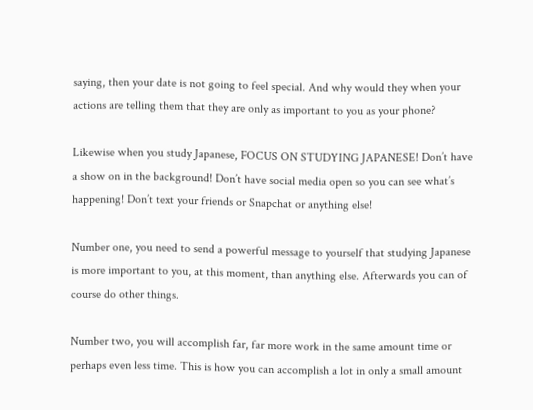saying, then your date is not going to feel special. And why would they when your actions are telling them that they are only as important to you as your phone?

Likewise when you study Japanese, FOCUS ON STUDYING JAPANESE! Don’t have a show on in the background! Don’t have social media open so you can see what’s happening! Don’t text your friends or Snapchat or anything else!

Number one, you need to send a powerful message to yourself that studying Japanese is more important to you, at this moment, than anything else. Afterwards you can of course do other things.

Number two, you will accomplish far, far more work in the same amount time or perhaps even less time. This is how you can accomplish a lot in only a small amount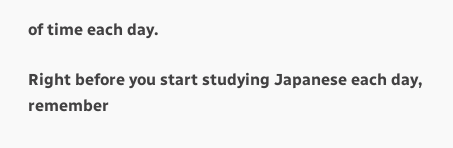of time each day.

Right before you start studying Japanese each day, remember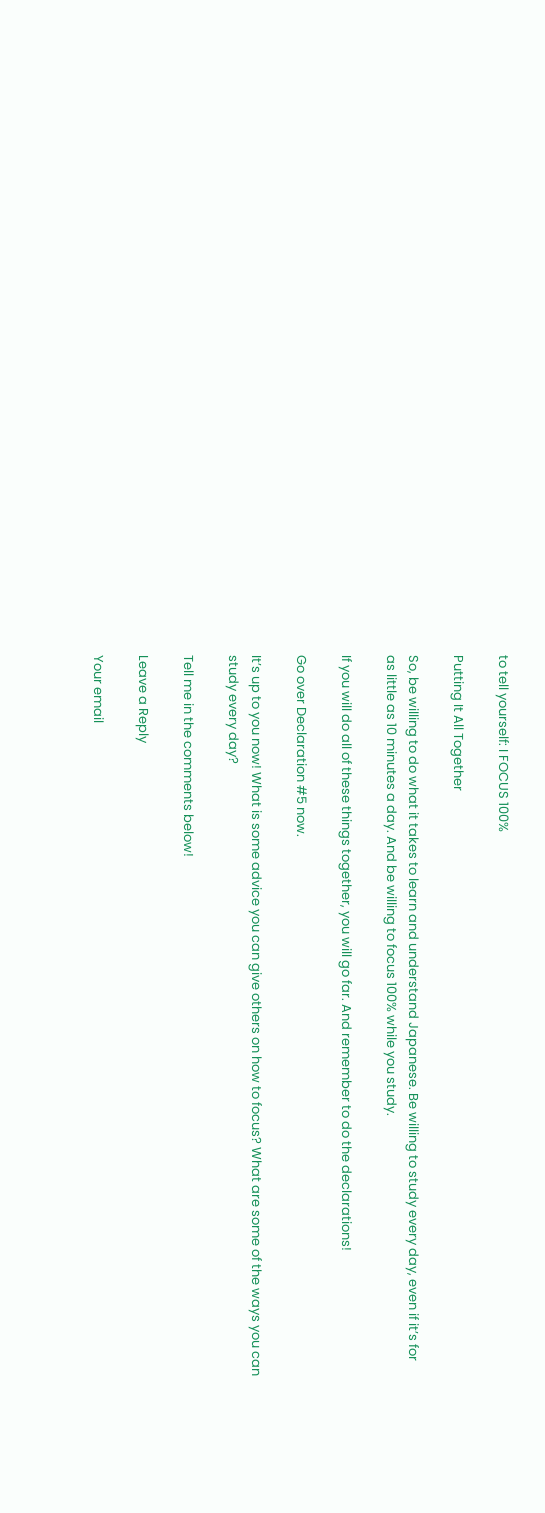to tell yourself: I FOCUS 100%

Putting It All Together

So, be willing to do what it takes to learn and understand Japanese. Be willing to study every day, even if it’s for as little as 10 minutes a day. And be willing to focus 100% while you study.

If you will do all of these things together, you will go far. And remember to do the declarations!

Go over Declaration #5 now.

It’s up to you now! What is some advice you can give others on how to focus? What are some of the ways you can study every day?

Tell me in the comments below!

Leave a Reply

Your email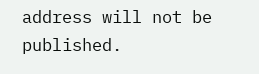address will not be published.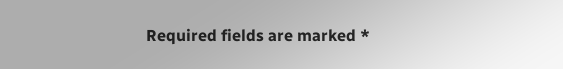Required fields are marked *